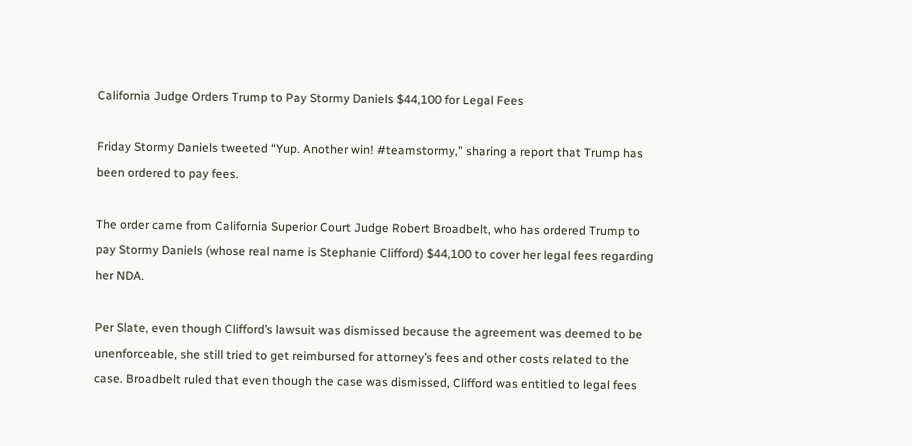California Judge Orders Trump to Pay Stormy Daniels $44,100 for Legal Fees

Friday Stormy Daniels tweeted “Yup. Another win! #teamstormy,” sharing a report that Trump has been ordered to pay fees.

The order came from California Superior Court Judge Robert Broadbelt, who has ordered Trump to pay Stormy Daniels (whose real name is Stephanie Clifford) $44,100 to cover her legal fees regarding her NDA.

Per Slate, even though Clifford’s lawsuit was dismissed because the agreement was deemed to be unenforceable, she still tried to get reimbursed for attorney’s fees and other costs related to the case. Broadbelt ruled that even though the case was dismissed, Clifford was entitled to legal fees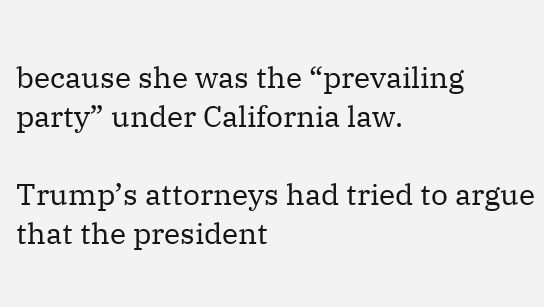because she was the “prevailing party” under California law.

Trump’s attorneys had tried to argue that the president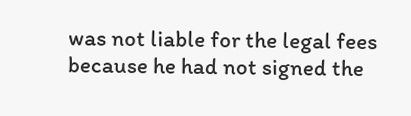was not liable for the legal fees because he had not signed the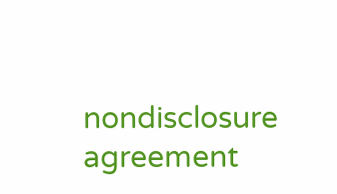nondisclosure agreement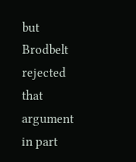but Brodbelt rejected that argument in part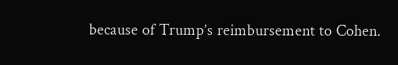because of Trump’s reimbursement to Cohen.